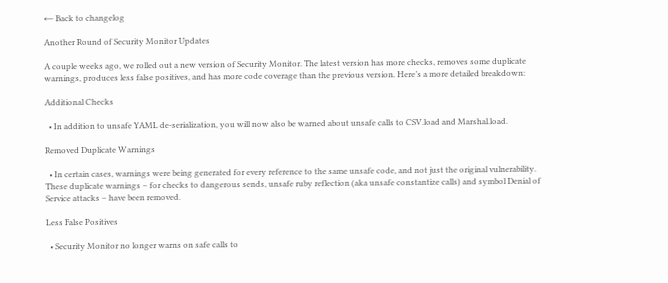← Back to changelog

Another Round of Security Monitor Updates

A couple weeks ago, we rolled out a new version of Security Monitor. The latest version has more checks, removes some duplicate warnings, produces less false positives, and has more code coverage than the previous version. Here’s a more detailed breakdown:

Additional Checks

  • In addition to unsafe YAML de-serialization, you will now also be warned about unsafe calls to CSV.load and Marshal.load.

Removed Duplicate Warnings

  • In certain cases, warnings were being generated for every reference to the same unsafe code, and not just the original vulnerability. These duplicate warnings – for checks to dangerous sends, unsafe ruby reflection (aka unsafe constantize calls) and symbol Denial of Service attacks – have been removed.

Less False Positives

  • Security Monitor no longer warns on safe calls to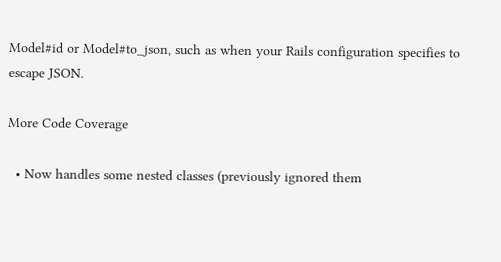Model#id or Model#to_json, such as when your Rails configuration specifies to escape JSON.

More Code Coverage

  • Now handles some nested classes (previously ignored them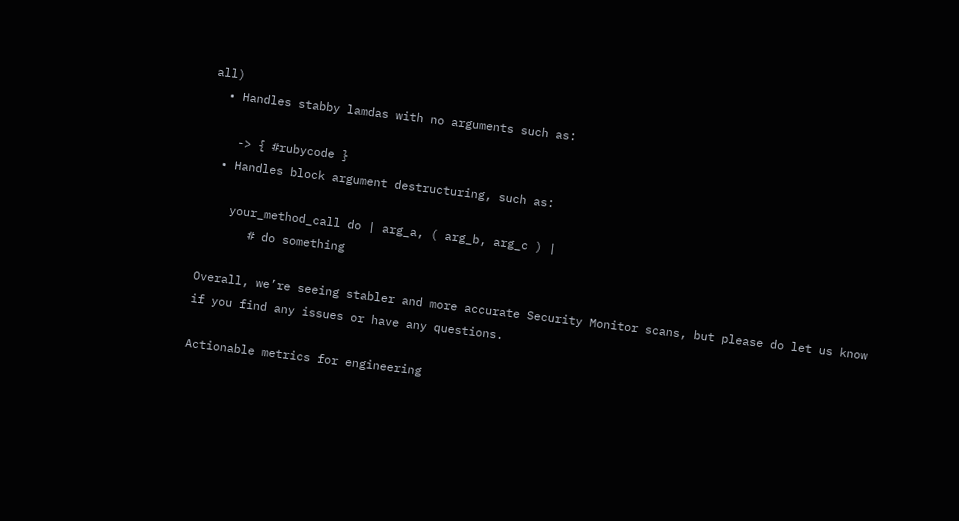all)
  • Handles stabby lamdas with no arguments such as:

    -> { #rubycode }
  • Handles block argument destructuring, such as:

    your_method_call do | arg_a, ( arg_b, arg_c ) |
       # do something

Overall, we’re seeing stabler and more accurate Security Monitor scans, but please do let us know if you find any issues or have any questions.

Actionable metrics for engineering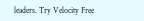leaders. Try Velocity Free